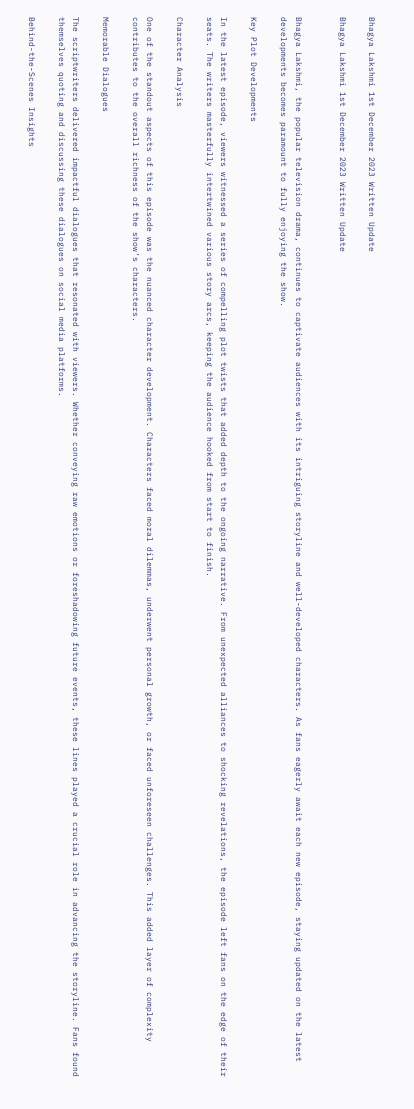Bhagya Lakshmi 1st December 2023 Written Update

Bhagya Lakshmi 1st December 2023 Written Update


Bhagya Lakshmi, the popular television drama, continues to captivate audiences with its intriguing storyline and well-developed characters. As fans eagerly await each new episode, staying updated on the latest developments becomes paramount to fully enjoying the show.

Key Plot Developments

In the latest episode, viewers witnessed a series of compelling plot twists that added depth to the ongoing narrative. From unexpected alliances to shocking revelations, the episode left fans on the edge of their seats. The writers masterfully intertwined various story arcs, keeping the audience hooked from start to finish.

Character Analysis

One of the standout aspects of this episode was the nuanced character development. Characters faced moral dilemmas, underwent personal growth, or faced unforeseen challenges. This added layer of complexity contributes to the overall richness of the show’s characters.

Memorable Dialogues

The scriptwriters delivered impactful dialogues that resonated with viewers. Whether conveying raw emotions or foreshadowing future events, these lines played a crucial role in advancing the storyline. Fans found themselves quoting and discussing these dialogues on social media platforms.

Behind-the-Scenes Insights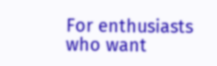For enthusiasts who want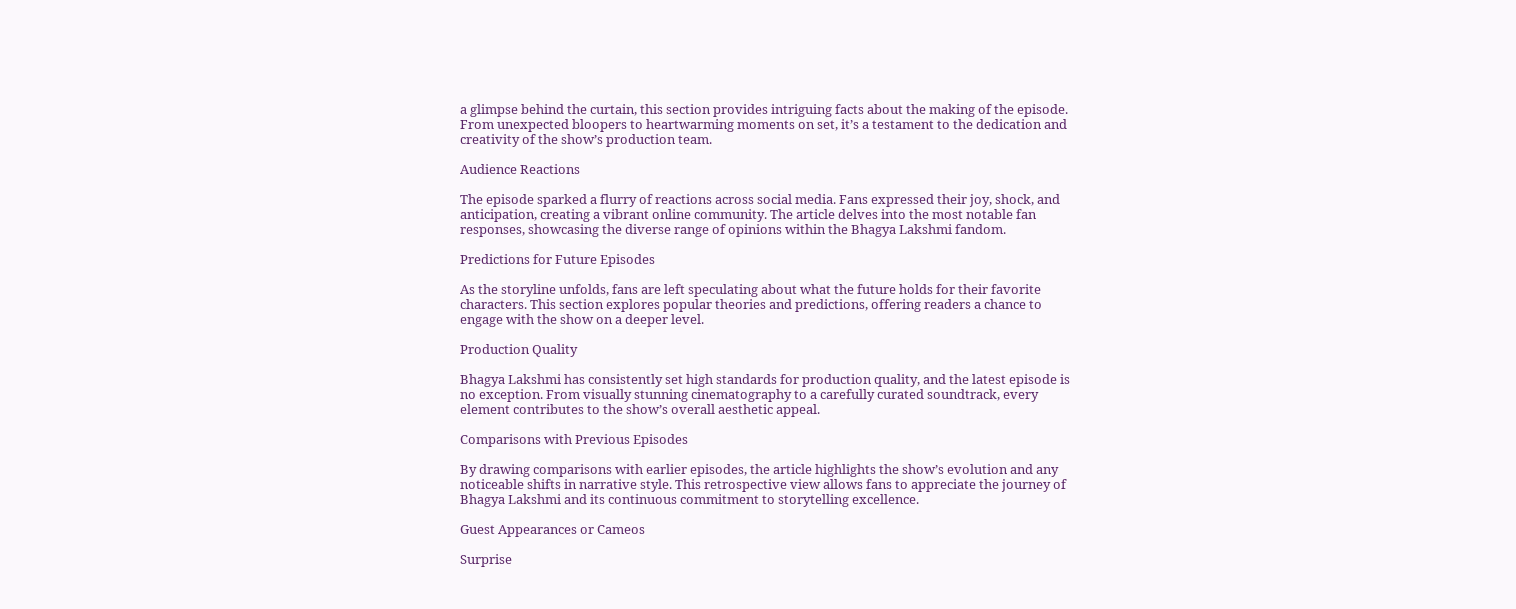a glimpse behind the curtain, this section provides intriguing facts about the making of the episode. From unexpected bloopers to heartwarming moments on set, it’s a testament to the dedication and creativity of the show’s production team.

Audience Reactions

The episode sparked a flurry of reactions across social media. Fans expressed their joy, shock, and anticipation, creating a vibrant online community. The article delves into the most notable fan responses, showcasing the diverse range of opinions within the Bhagya Lakshmi fandom.

Predictions for Future Episodes

As the storyline unfolds, fans are left speculating about what the future holds for their favorite characters. This section explores popular theories and predictions, offering readers a chance to engage with the show on a deeper level.

Production Quality

Bhagya Lakshmi has consistently set high standards for production quality, and the latest episode is no exception. From visually stunning cinematography to a carefully curated soundtrack, every element contributes to the show’s overall aesthetic appeal.

Comparisons with Previous Episodes

By drawing comparisons with earlier episodes, the article highlights the show’s evolution and any noticeable shifts in narrative style. This retrospective view allows fans to appreciate the journey of Bhagya Lakshmi and its continuous commitment to storytelling excellence.

Guest Appearances or Cameos

Surprise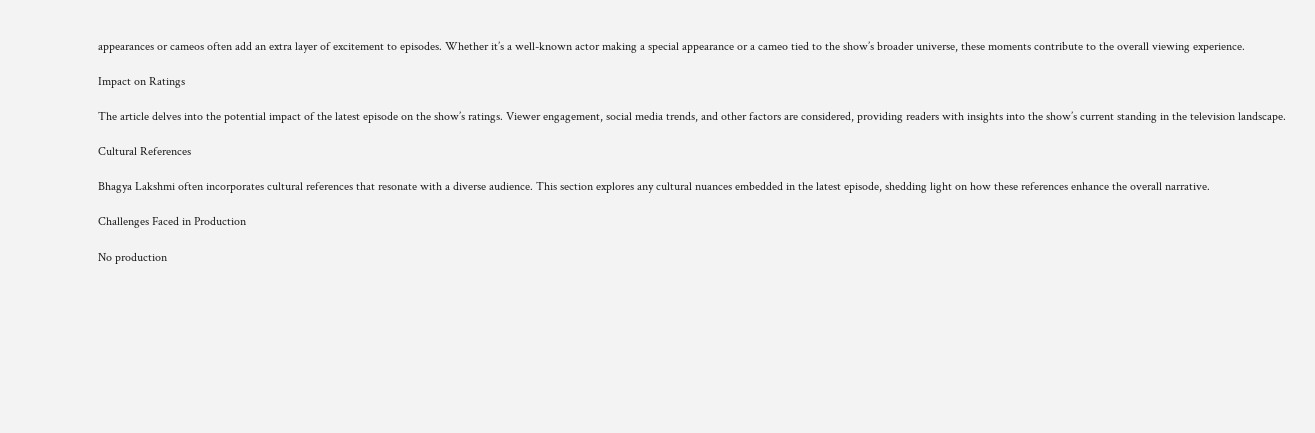appearances or cameos often add an extra layer of excitement to episodes. Whether it’s a well-known actor making a special appearance or a cameo tied to the show’s broader universe, these moments contribute to the overall viewing experience.

Impact on Ratings

The article delves into the potential impact of the latest episode on the show’s ratings. Viewer engagement, social media trends, and other factors are considered, providing readers with insights into the show’s current standing in the television landscape.

Cultural References

Bhagya Lakshmi often incorporates cultural references that resonate with a diverse audience. This section explores any cultural nuances embedded in the latest episode, shedding light on how these references enhance the overall narrative.

Challenges Faced in Production

No production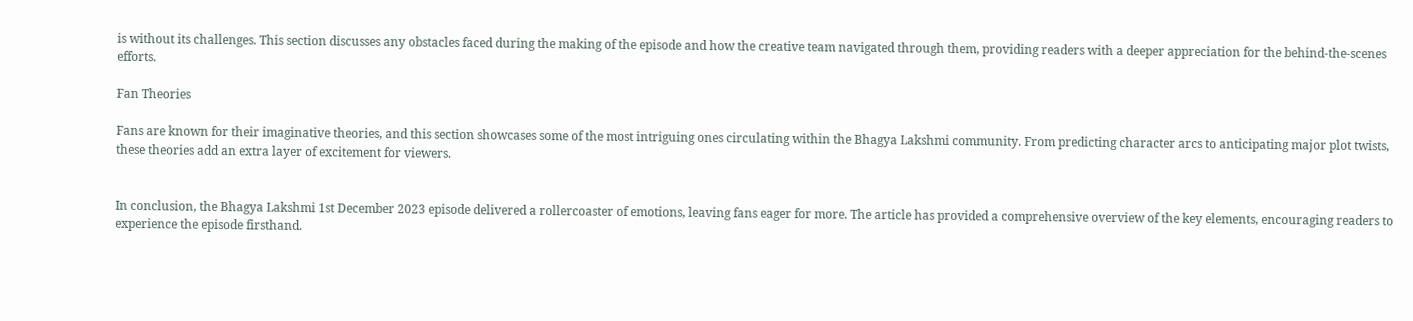is without its challenges. This section discusses any obstacles faced during the making of the episode and how the creative team navigated through them, providing readers with a deeper appreciation for the behind-the-scenes efforts.

Fan Theories

Fans are known for their imaginative theories, and this section showcases some of the most intriguing ones circulating within the Bhagya Lakshmi community. From predicting character arcs to anticipating major plot twists, these theories add an extra layer of excitement for viewers.


In conclusion, the Bhagya Lakshmi 1st December 2023 episode delivered a rollercoaster of emotions, leaving fans eager for more. The article has provided a comprehensive overview of the key elements, encouraging readers to experience the episode firsthand.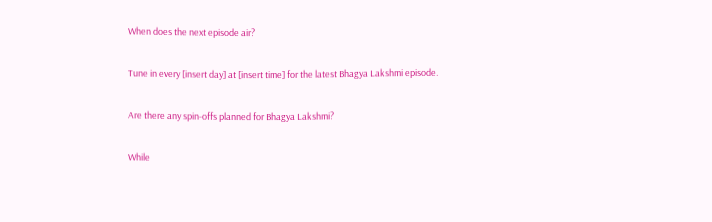When does the next episode air?

Tune in every [insert day] at [insert time] for the latest Bhagya Lakshmi episode.

Are there any spin-offs planned for Bhagya Lakshmi?

While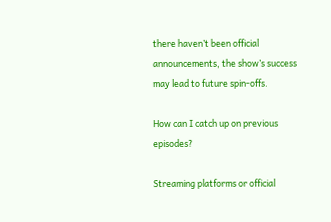there haven’t been official announcements, the show’s success may lead to future spin-offs.

How can I catch up on previous episodes?

Streaming platforms or official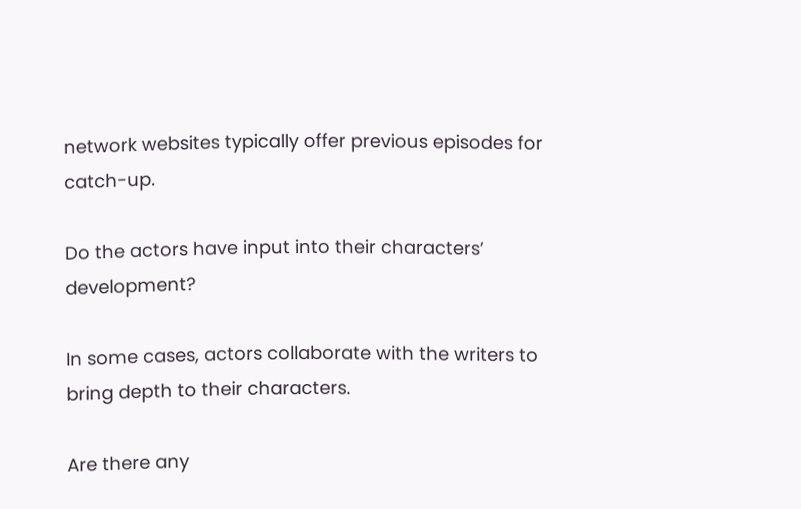network websites typically offer previous episodes for catch-up.

Do the actors have input into their characters’ development?

In some cases, actors collaborate with the writers to bring depth to their characters.

Are there any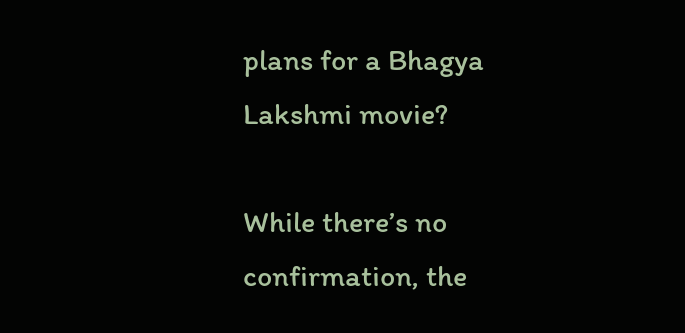plans for a Bhagya Lakshmi movie?

While there’s no confirmation, the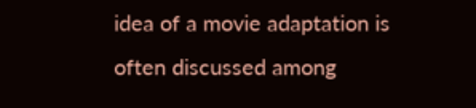idea of a movie adaptation is often discussed among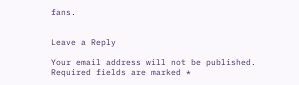fans.


Leave a Reply

Your email address will not be published. Required fields are marked *